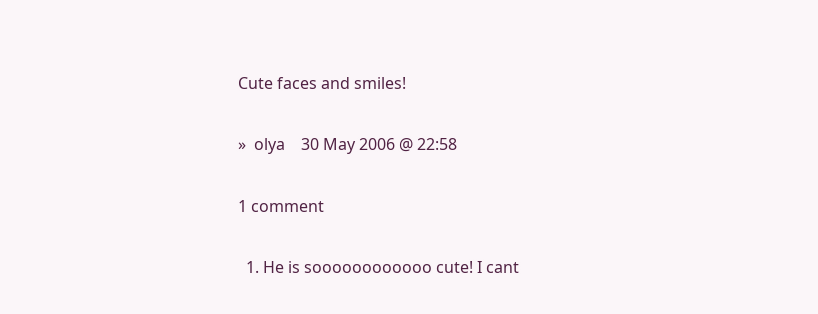Cute faces and smiles!

»  olya    30 May 2006 @ 22:58

1 comment

  1. He is soooooooooooo cute! I cant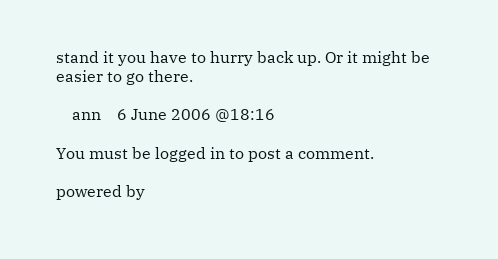stand it you have to hurry back up. Or it might be easier to go there.

    ann    6 June 2006 @18:16

You must be logged in to post a comment.

powered by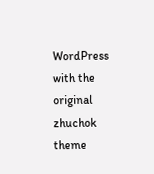WordPress with the original zhuchok theme